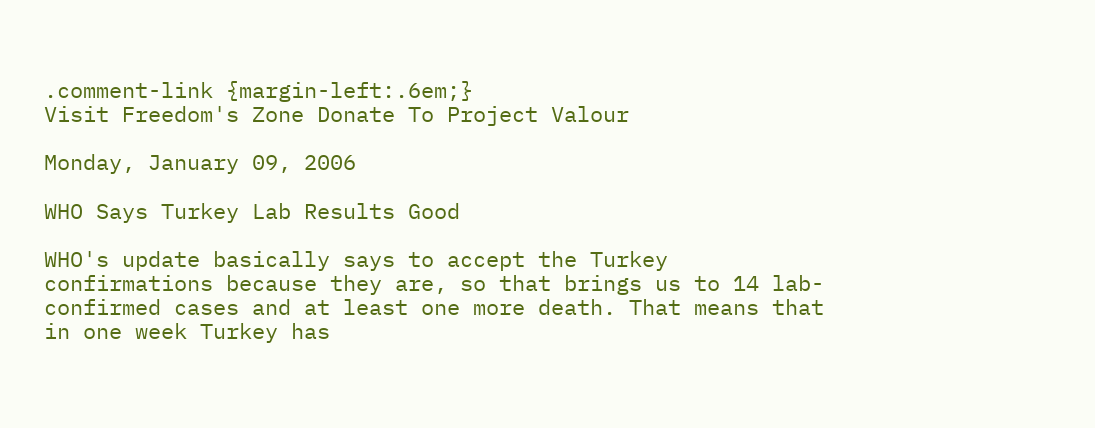.comment-link {margin-left:.6em;}
Visit Freedom's Zone Donate To Project Valour

Monday, January 09, 2006

WHO Says Turkey Lab Results Good

WHO's update basically says to accept the Turkey confirmations because they are, so that brings us to 14 lab-confirmed cases and at least one more death. That means that in one week Turkey has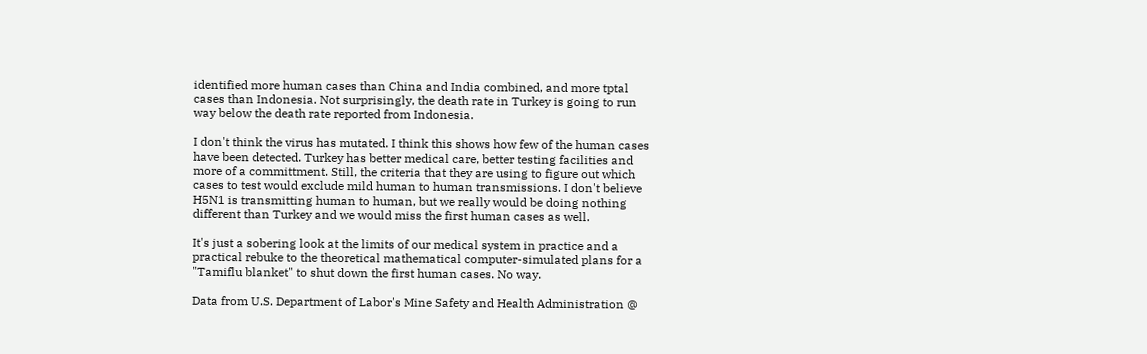identified more human cases than China and India combined, and more tptal cases than Indonesia. Not surprisingly, the death rate in Turkey is going to run way below the death rate reported from Indonesia.

I don't think the virus has mutated. I think this shows how few of the human cases have been detected. Turkey has better medical care, better testing facilities and more of a committment. Still, the criteria that they are using to figure out which cases to test would exclude mild human to human transmissions. I don't believe H5N1 is transmitting human to human, but we really would be doing nothing different than Turkey and we would miss the first human cases as well.

It's just a sobering look at the limits of our medical system in practice and a practical rebuke to the theoretical mathematical computer-simulated plans for a "Tamiflu blanket" to shut down the first human cases. No way.

Data from U.S. Department of Labor's Mine Safety and Health Administration @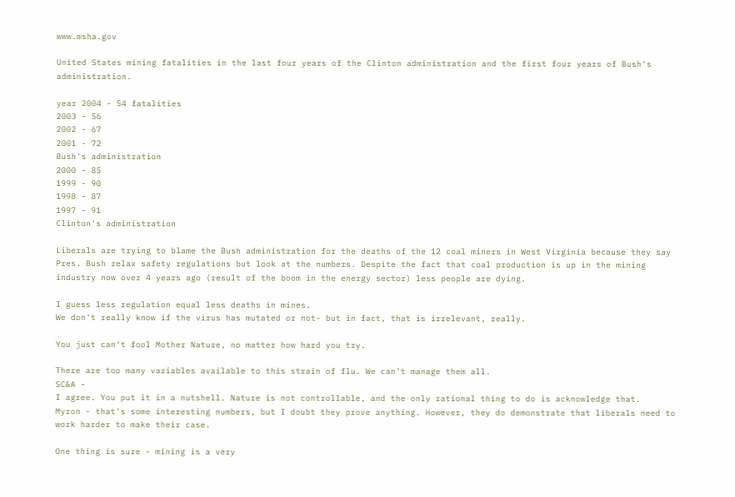www.msha.gov

United States mining fatalities in the last four years of the Clinton administration and the first four years of Bush's administration.

year 2004 - 54 fatalities
2003 - 56
2002 - 67
2001 - 72
Bush's administration
2000 - 85
1999 - 90
1998 - 87
1997 - 91
Clinton's administration

Liberals are trying to blame the Bush administration for the deaths of the 12 coal miners in West Virginia because they say Pres. Bush relax safety regulations but look at the numbers. Despite the fact that coal production is up in the mining industry now over 4 years ago (result of the boom in the energy sector) less people are dying.

I guess less regulation equal less deaths in mines.
We don't really know if the virus has mutated or not- but in fact, that is irrelevant, really.

You just can't fool Mother Nature, no matter how hard you try.

There are too many variables available to this strain of flu. We can't manage them all.
SC&A -
I agree. You put it in a nutshell. Nature is not controllable, and the only rational thing to do is acknowledge that.
Myron - that's some interesting numbers, but I doubt they prove anything. However, they do demonstrate that liberals need to work harder to make their case.

One thing is sure - mining is a very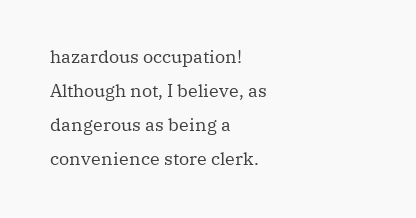hazardous occupation! Although not, I believe, as dangerous as being a convenience store clerk.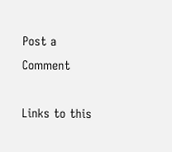Post a Comment

Links to this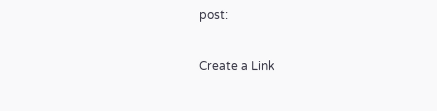post:

Create a Link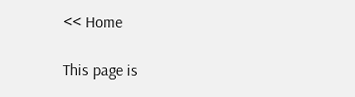<< Home

This page is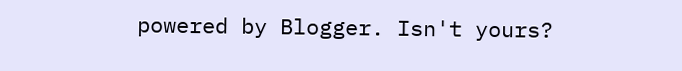powered by Blogger. Isn't yours?